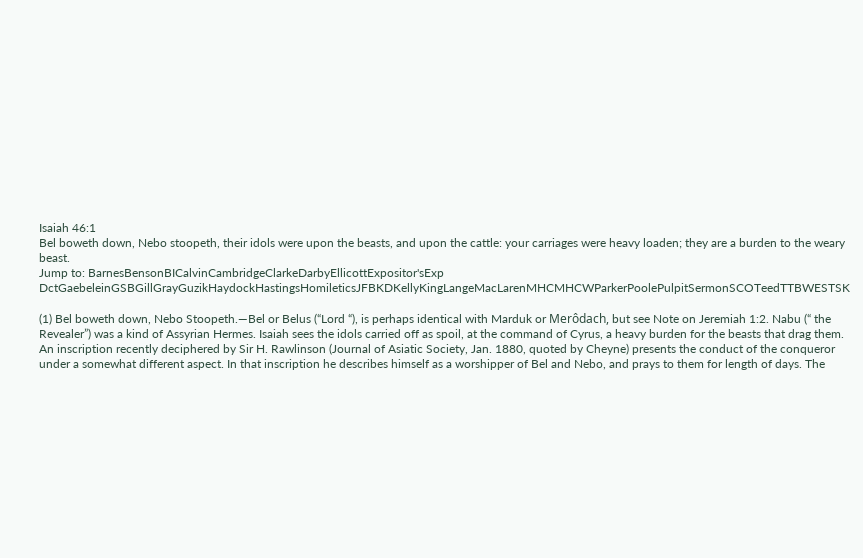Isaiah 46:1
Bel boweth down, Nebo stoopeth, their idols were upon the beasts, and upon the cattle: your carriages were heavy loaden; they are a burden to the weary beast.
Jump to: BarnesBensonBICalvinCambridgeClarkeDarbyEllicottExpositor'sExp DctGaebeleinGSBGillGrayGuzikHaydockHastingsHomileticsJFBKDKellyKingLangeMacLarenMHCMHCWParkerPoolePulpitSermonSCOTeedTTBWESTSK

(1) Bel boweth down, Nebo Stoopeth.—Bel or Belus (“Lord “), is perhaps identical with Marduk or Merôdach, but see Note on Jeremiah 1:2. Nabu (“ the Revealer”) was a kind of Assyrian Hermes. Isaiah sees the idols carried off as spoil, at the command of Cyrus, a heavy burden for the beasts that drag them. An inscription recently deciphered by Sir H. Rawlinson (Journal of Asiatic Society, Jan. 1880, quoted by Cheyne) presents the conduct of the conqueror under a somewhat different aspect. In that inscription he describes himself as a worshipper of Bel and Nebo, and prays to them for length of days. The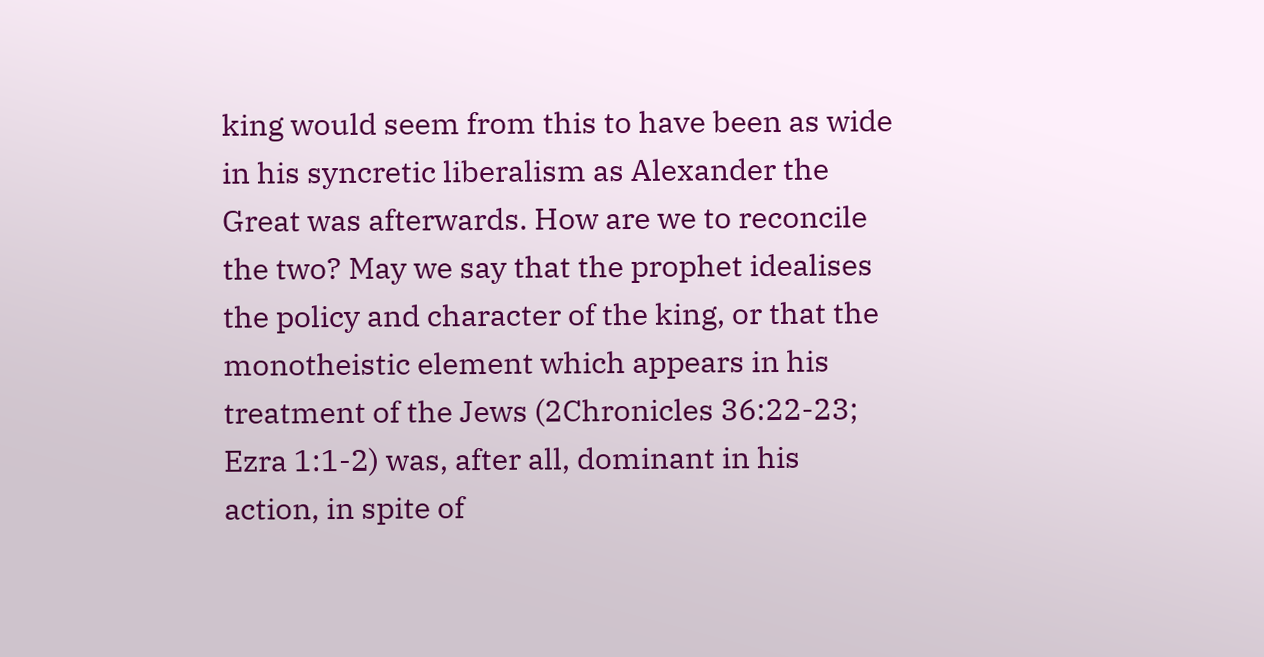king would seem from this to have been as wide in his syncretic liberalism as Alexander the Great was afterwards. How are we to reconcile the two? May we say that the prophet idealises the policy and character of the king, or that the monotheistic element which appears in his treatment of the Jews (2Chronicles 36:22-23; Ezra 1:1-2) was, after all, dominant in his action, in spite of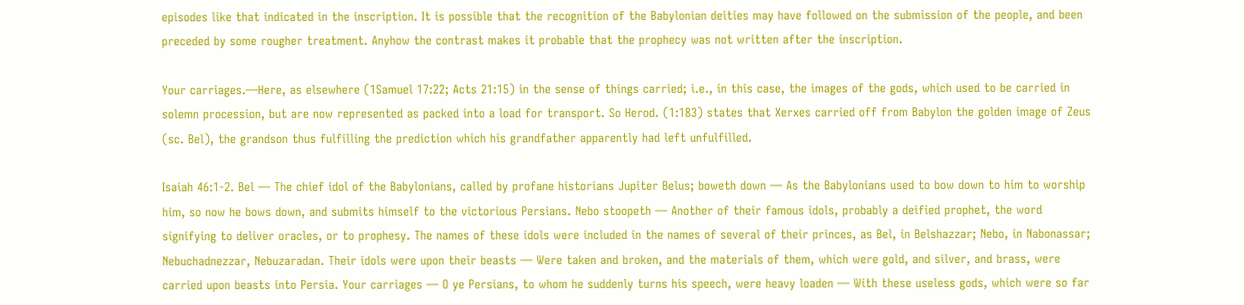episodes like that indicated in the inscription. It is possible that the recognition of the Babylonian deities may have followed on the submission of the people, and been preceded by some rougher treatment. Anyhow the contrast makes it probable that the prophecy was not written after the inscription.

Your carriages.—Here, as elsewhere (1Samuel 17:22; Acts 21:15) in the sense of things carried; i.e., in this case, the images of the gods, which used to be carried in solemn procession, but are now represented as packed into a load for transport. So Herod. (1:183) states that Xerxes carried off from Babylon the golden image of Zeus (sc. Bel), the grandson thus fulfilling the prediction which his grandfather apparently had left unfulfilled.

Isaiah 46:1-2. Bel — The chief idol of the Babylonians, called by profane historians Jupiter Belus; boweth down — As the Babylonians used to bow down to him to worship him, so now he bows down, and submits himself to the victorious Persians. Nebo stoopeth — Another of their famous idols, probably a deified prophet, the word signifying to deliver oracles, or to prophesy. The names of these idols were included in the names of several of their princes, as Bel, in Belshazzar; Nebo, in Nabonassar; Nebuchadnezzar, Nebuzaradan. Their idols were upon their beasts — Were taken and broken, and the materials of them, which were gold, and silver, and brass, were carried upon beasts into Persia. Your carriages — O ye Persians, to whom he suddenly turns his speech, were heavy loaden — With these useless gods, which were so far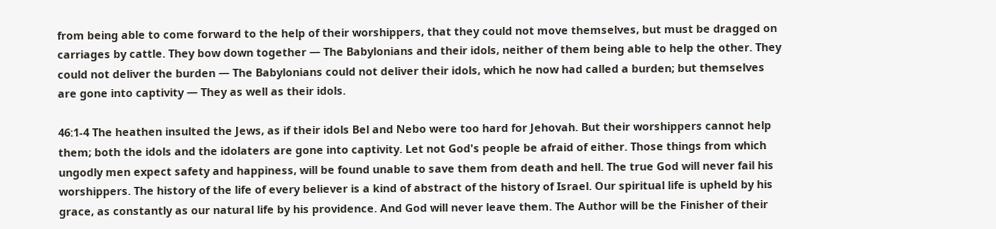from being able to come forward to the help of their worshippers, that they could not move themselves, but must be dragged on carriages by cattle. They bow down together — The Babylonians and their idols, neither of them being able to help the other. They could not deliver the burden — The Babylonians could not deliver their idols, which he now had called a burden; but themselves are gone into captivity — They as well as their idols.

46:1-4 The heathen insulted the Jews, as if their idols Bel and Nebo were too hard for Jehovah. But their worshippers cannot help them; both the idols and the idolaters are gone into captivity. Let not God's people be afraid of either. Those things from which ungodly men expect safety and happiness, will be found unable to save them from death and hell. The true God will never fail his worshippers. The history of the life of every believer is a kind of abstract of the history of Israel. Our spiritual life is upheld by his grace, as constantly as our natural life by his providence. And God will never leave them. The Author will be the Finisher of their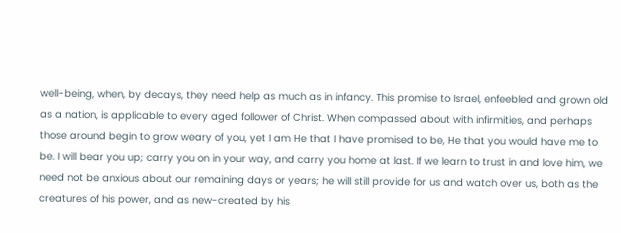well-being, when, by decays, they need help as much as in infancy. This promise to Israel, enfeebled and grown old as a nation, is applicable to every aged follower of Christ. When compassed about with infirmities, and perhaps those around begin to grow weary of you, yet I am He that I have promised to be, He that you would have me to be. I will bear you up; carry you on in your way, and carry you home at last. If we learn to trust in and love him, we need not be anxious about our remaining days or years; he will still provide for us and watch over us, both as the creatures of his power, and as new-created by his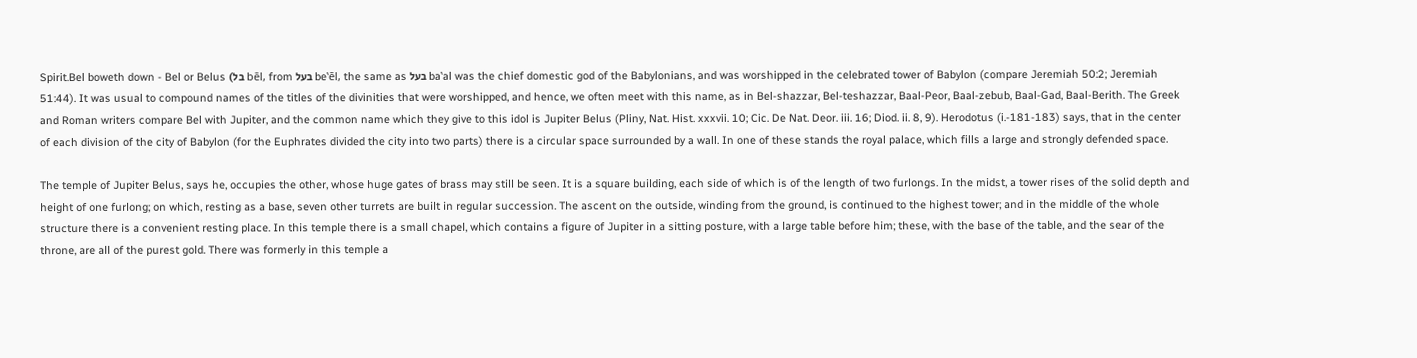Spirit.Bel boweth down - Bel or Belus (בל bēl, from בעל be‛ēl, the same as בעל ba‛al was the chief domestic god of the Babylonians, and was worshipped in the celebrated tower of Babylon (compare Jeremiah 50:2; Jeremiah 51:44). It was usual to compound names of the titles of the divinities that were worshipped, and hence, we often meet with this name, as in Bel-shazzar, Bel-teshazzar, Baal-Peor, Baal-zebub, Baal-Gad, Baal-Berith. The Greek and Roman writers compare Bel with Jupiter, and the common name which they give to this idol is Jupiter Belus (Pliny, Nat. Hist. xxxvii. 10; Cic. De Nat. Deor. iii. 16; Diod. ii. 8, 9). Herodotus (i.-181-183) says, that in the center of each division of the city of Babylon (for the Euphrates divided the city into two parts) there is a circular space surrounded by a wall. In one of these stands the royal palace, which fills a large and strongly defended space.

The temple of Jupiter Belus, says he, occupies the other, whose huge gates of brass may still be seen. It is a square building, each side of which is of the length of two furlongs. In the midst, a tower rises of the solid depth and height of one furlong; on which, resting as a base, seven other turrets are built in regular succession. The ascent on the outside, winding from the ground, is continued to the highest tower; and in the middle of the whole structure there is a convenient resting place. In this temple there is a small chapel, which contains a figure of Jupiter in a sitting posture, with a large table before him; these, with the base of the table, and the sear of the throne, are all of the purest gold. There was formerly in this temple a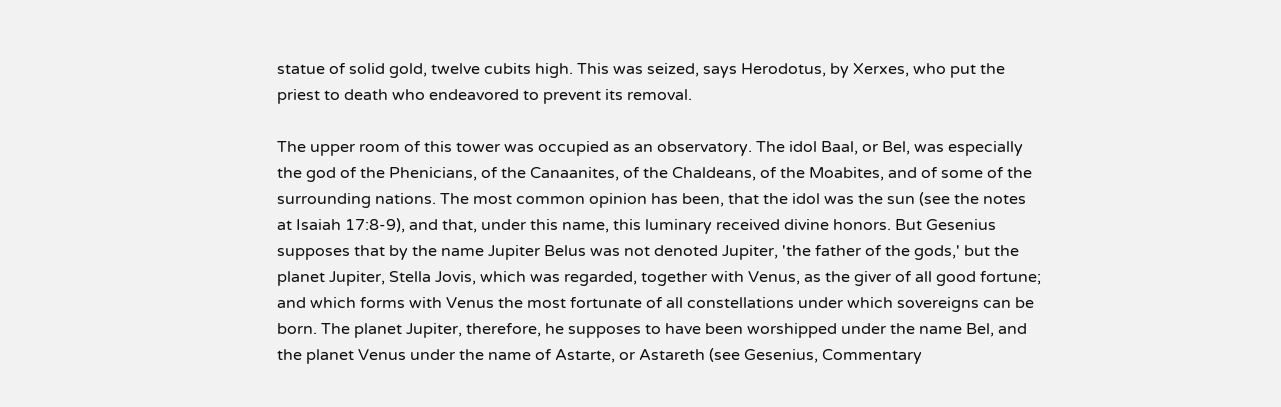statue of solid gold, twelve cubits high. This was seized, says Herodotus, by Xerxes, who put the priest to death who endeavored to prevent its removal.

The upper room of this tower was occupied as an observatory. The idol Baal, or Bel, was especially the god of the Phenicians, of the Canaanites, of the Chaldeans, of the Moabites, and of some of the surrounding nations. The most common opinion has been, that the idol was the sun (see the notes at Isaiah 17:8-9), and that, under this name, this luminary received divine honors. But Gesenius supposes that by the name Jupiter Belus was not denoted Jupiter, 'the father of the gods,' but the planet Jupiter, Stella Jovis, which was regarded, together with Venus, as the giver of all good fortune; and which forms with Venus the most fortunate of all constellations under which sovereigns can be born. The planet Jupiter, therefore, he supposes to have been worshipped under the name Bel, and the planet Venus under the name of Astarte, or Astareth (see Gesenius, Commentary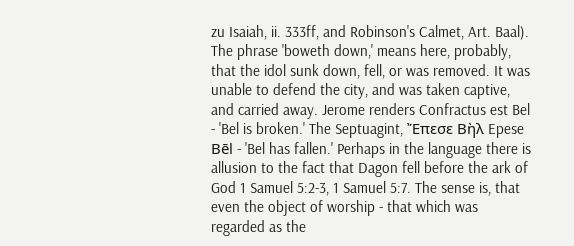zu Isaiah, ii. 333ff, and Robinson's Calmet, Art. Baal). The phrase 'boweth down,' means here, probably, that the idol sunk down, fell, or was removed. It was unable to defend the city, and was taken captive, and carried away. Jerome renders Confractus est Bel - 'Bel is broken.' The Septuagint, Ἔπεσε Βὴλ Epese Bēl - 'Bel has fallen.' Perhaps in the language there is allusion to the fact that Dagon fell before the ark of God 1 Samuel 5:2-3, 1 Samuel 5:7. The sense is, that even the object of worship - that which was regarded as the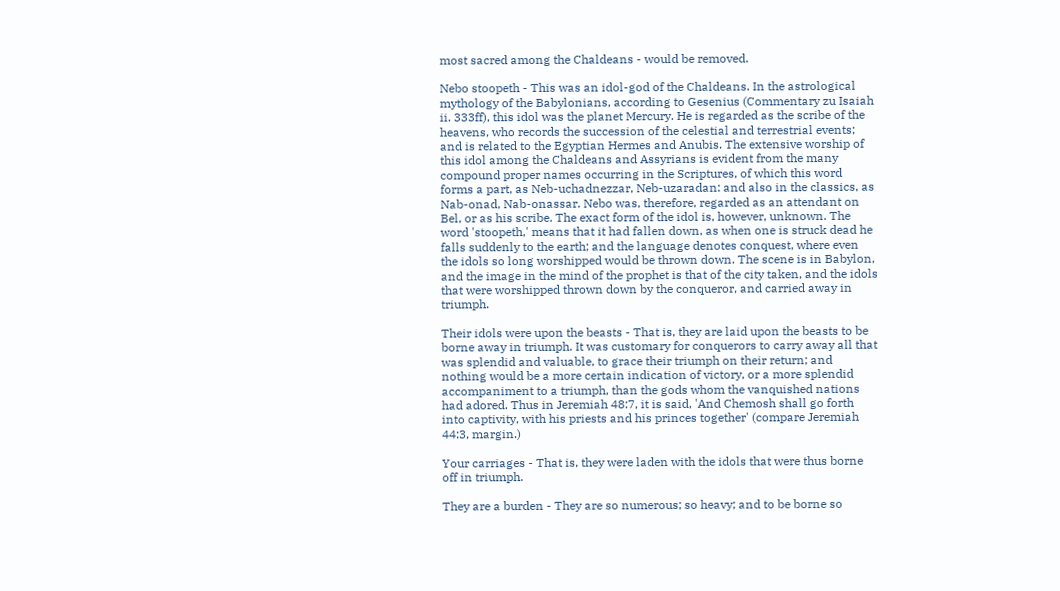most sacred among the Chaldeans - would be removed.

Nebo stoopeth - This was an idol-god of the Chaldeans. In the astrological mythology of the Babylonians, according to Gesenius (Commentary zu Isaiah ii. 333ff), this idol was the planet Mercury. He is regarded as the scribe of the heavens, who records the succession of the celestial and terrestrial events; and is related to the Egyptian Hermes and Anubis. The extensive worship of this idol among the Chaldeans and Assyrians is evident from the many compound proper names occurring in the Scriptures, of which this word forms a part, as Neb-uchadnezzar, Neb-uzaradan: and also in the classics, as Nab-onad, Nab-onassar. Nebo was, therefore, regarded as an attendant on Bel, or as his scribe. The exact form of the idol is, however, unknown. The word 'stoopeth,' means that it had fallen down, as when one is struck dead he falls suddenly to the earth; and the language denotes conquest, where even the idols so long worshipped would be thrown down. The scene is in Babylon, and the image in the mind of the prophet is that of the city taken, and the idols that were worshipped thrown down by the conqueror, and carried away in triumph.

Their idols were upon the beasts - That is, they are laid upon the beasts to be borne away in triumph. It was customary for conquerors to carry away all that was splendid and valuable, to grace their triumph on their return; and nothing would be a more certain indication of victory, or a more splendid accompaniment to a triumph, than the gods whom the vanquished nations had adored. Thus in Jeremiah 48:7, it is said, 'And Chemosh shall go forth into captivity, with his priests and his princes together' (compare Jeremiah 44:3, margin.)

Your carriages - That is, they were laden with the idols that were thus borne off in triumph.

They are a burden - They are so numerous; so heavy; and to be borne so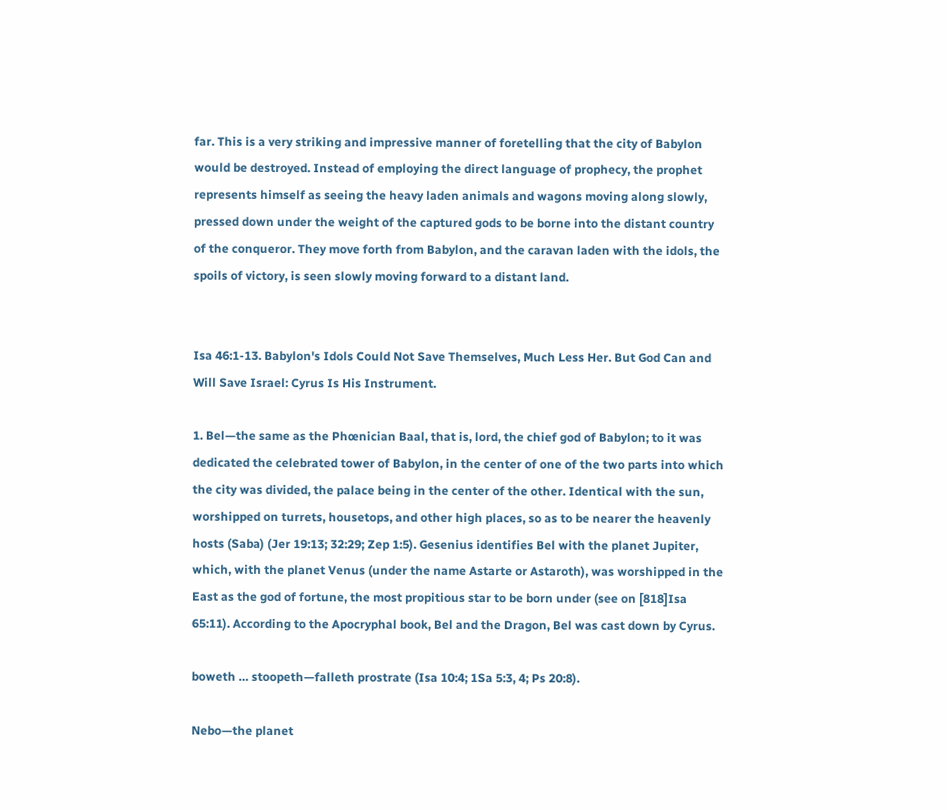far. This is a very striking and impressive manner of foretelling that the city of Babylon would be destroyed. Instead of employing the direct language of prophecy, the prophet represents himself as seeing the heavy laden animals and wagons moving along slowly, pressed down under the weight of the captured gods to be borne into the distant country of the conqueror. They move forth from Babylon, and the caravan laden with the idols, the spoils of victory, is seen slowly moving forward to a distant land.


Isa 46:1-13. Babylon's Idols Could Not Save Themselves, Much Less Her. But God Can and Will Save Israel: Cyrus Is His Instrument.

1. Bel—the same as the Phœnician Baal, that is, lord, the chief god of Babylon; to it was dedicated the celebrated tower of Babylon, in the center of one of the two parts into which the city was divided, the palace being in the center of the other. Identical with the sun, worshipped on turrets, housetops, and other high places, so as to be nearer the heavenly hosts (Saba) (Jer 19:13; 32:29; Zep 1:5). Gesenius identifies Bel with the planet Jupiter, which, with the planet Venus (under the name Astarte or Astaroth), was worshipped in the East as the god of fortune, the most propitious star to be born under (see on [818]Isa 65:11). According to the Apocryphal book, Bel and the Dragon, Bel was cast down by Cyrus.

boweth … stoopeth—falleth prostrate (Isa 10:4; 1Sa 5:3, 4; Ps 20:8).

Nebo—the planet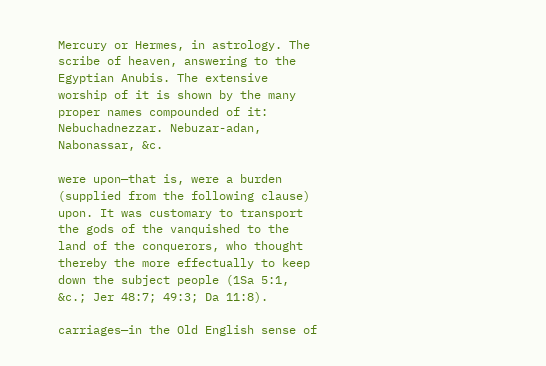Mercury or Hermes, in astrology. The scribe of heaven, answering to the Egyptian Anubis. The extensive worship of it is shown by the many proper names compounded of it: Nebuchadnezzar. Nebuzar-adan, Nabonassar, &c.

were upon—that is, were a burden (supplied from the following clause) upon. It was customary to transport the gods of the vanquished to the land of the conquerors, who thought thereby the more effectually to keep down the subject people (1Sa 5:1, &c.; Jer 48:7; 49:3; Da 11:8).

carriages—in the Old English sense of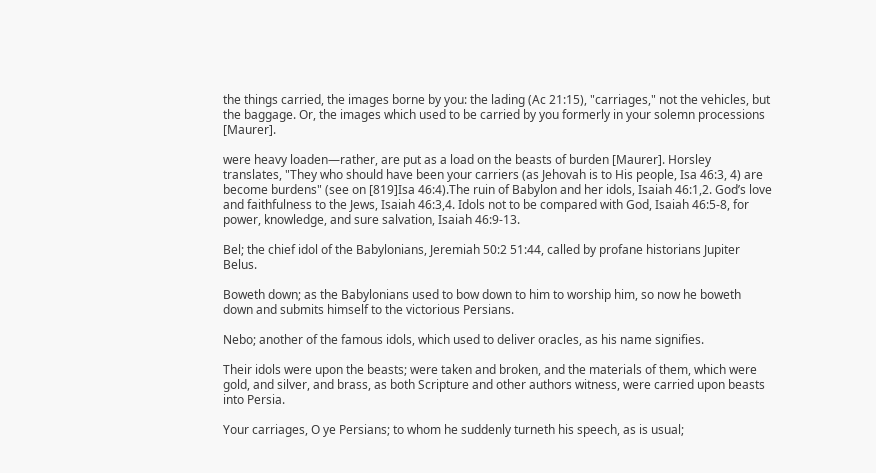the things carried, the images borne by you: the lading (Ac 21:15), "carriages," not the vehicles, but the baggage. Or, the images which used to be carried by you formerly in your solemn processions [Maurer].

were heavy loaden—rather, are put as a load on the beasts of burden [Maurer]. Horsley translates, "They who should have been your carriers (as Jehovah is to His people, Isa 46:3, 4) are become burdens" (see on [819]Isa 46:4).The ruin of Babylon and her idols, Isaiah 46:1,2. God’s love and faithfulness to the Jews, Isaiah 46:3,4. Idols not to be compared with God, Isaiah 46:5-8, for power, knowledge, and sure salvation, Isaiah 46:9-13.

Bel; the chief idol of the Babylonians, Jeremiah 50:2 51:44, called by profane historians Jupiter Belus.

Boweth down; as the Babylonians used to bow down to him to worship him, so now he boweth down and submits himself to the victorious Persians.

Nebo; another of the famous idols, which used to deliver oracles, as his name signifies.

Their idols were upon the beasts; were taken and broken, and the materials of them, which were gold, and silver, and brass, as both Scripture and other authors witness, were carried upon beasts into Persia.

Your carriages, O ye Persians; to whom he suddenly turneth his speech, as is usual;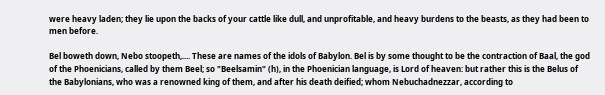were heavy laden; they lie upon the backs of your cattle like dull, and unprofitable, and heavy burdens to the beasts, as they had been to men before.

Bel boweth down, Nebo stoopeth,.... These are names of the idols of Babylon. Bel is by some thought to be the contraction of Baal, the god of the Phoenicians, called by them Beel; so "Beelsamin" (h), in the Phoenician language, is Lord of heaven: but rather this is the Belus of the Babylonians, who was a renowned king of them, and after his death deified; whom Nebuchadnezzar, according to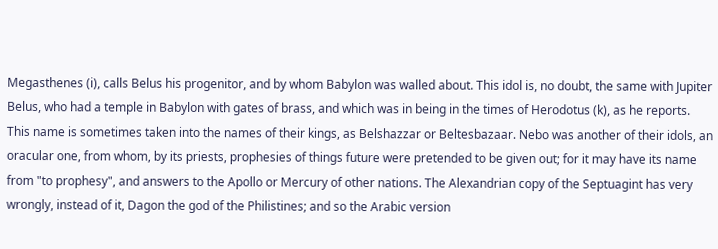Megasthenes (i), calls Belus his progenitor, and by whom Babylon was walled about. This idol is, no doubt, the same with Jupiter Belus, who had a temple in Babylon with gates of brass, and which was in being in the times of Herodotus (k), as he reports. This name is sometimes taken into the names of their kings, as Belshazzar or Beltesbazaar. Nebo was another of their idols, an oracular one, from whom, by its priests, prophesies of things future were pretended to be given out; for it may have its name from "to prophesy", and answers to the Apollo or Mercury of other nations. The Alexandrian copy of the Septuagint has very wrongly, instead of it, Dagon the god of the Philistines; and so the Arabic version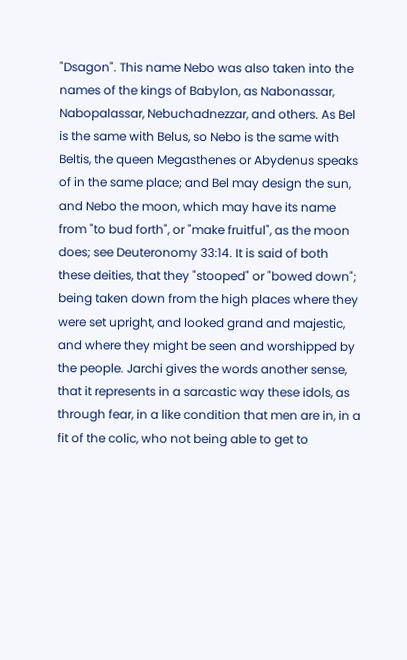"Dsagon". This name Nebo was also taken into the names of the kings of Babylon, as Nabonassar, Nabopalassar, Nebuchadnezzar, and others. As Bel is the same with Belus, so Nebo is the same with Beltis, the queen Megasthenes or Abydenus speaks of in the same place; and Bel may design the sun, and Nebo the moon, which may have its name from "to bud forth", or "make fruitful", as the moon does; see Deuteronomy 33:14. It is said of both these deities, that they "stooped" or "bowed down"; being taken down from the high places where they were set upright, and looked grand and majestic, and where they might be seen and worshipped by the people. Jarchi gives the words another sense, that it represents in a sarcastic way these idols, as through fear, in a like condition that men are in, in a fit of the colic, who not being able to get to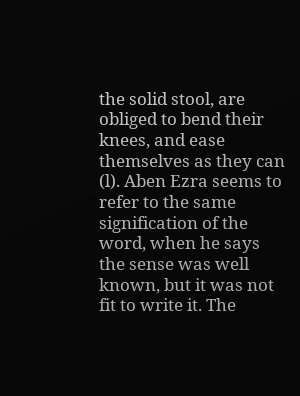the solid stool, are obliged to bend their knees, and ease themselves as they can (l). Aben Ezra seems to refer to the same signification of the word, when he says the sense was well known, but it was not fit to write it. The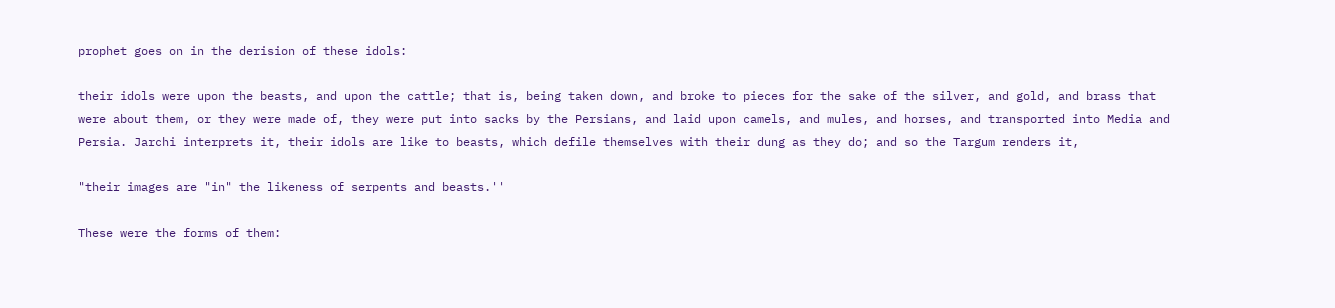prophet goes on in the derision of these idols:

their idols were upon the beasts, and upon the cattle; that is, being taken down, and broke to pieces for the sake of the silver, and gold, and brass that were about them, or they were made of, they were put into sacks by the Persians, and laid upon camels, and mules, and horses, and transported into Media and Persia. Jarchi interprets it, their idols are like to beasts, which defile themselves with their dung as they do; and so the Targum renders it,

"their images are "in" the likeness of serpents and beasts.''

These were the forms of them: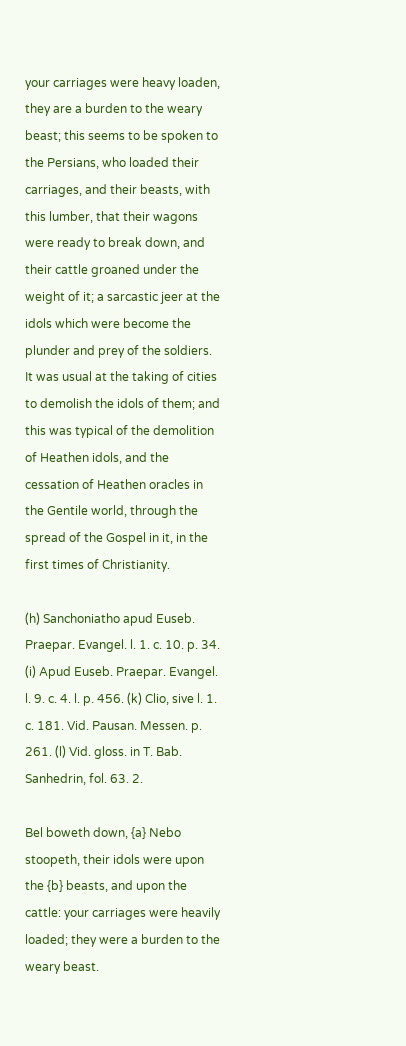your carriages were heavy loaden, they are a burden to the weary beast; this seems to be spoken to the Persians, who loaded their carriages, and their beasts, with this lumber, that their wagons were ready to break down, and their cattle groaned under the weight of it; a sarcastic jeer at the idols which were become the plunder and prey of the soldiers. It was usual at the taking of cities to demolish the idols of them; and this was typical of the demolition of Heathen idols, and the cessation of Heathen oracles in the Gentile world, through the spread of the Gospel in it, in the first times of Christianity.

(h) Sanchoniatho apud Euseb. Praepar. Evangel. l. 1. c. 10. p. 34. (i) Apud Euseb. Praepar. Evangel. l. 9. c. 4. l. p. 456. (k) Clio, sive l. 1. c. 181. Vid. Pausan. Messen. p. 261. (l) Vid. gloss. in T. Bab. Sanhedrin, fol. 63. 2.

Bel boweth down, {a} Nebo stoopeth, their idols were upon the {b} beasts, and upon the cattle: your carriages were heavily loaded; they were a burden to the weary beast.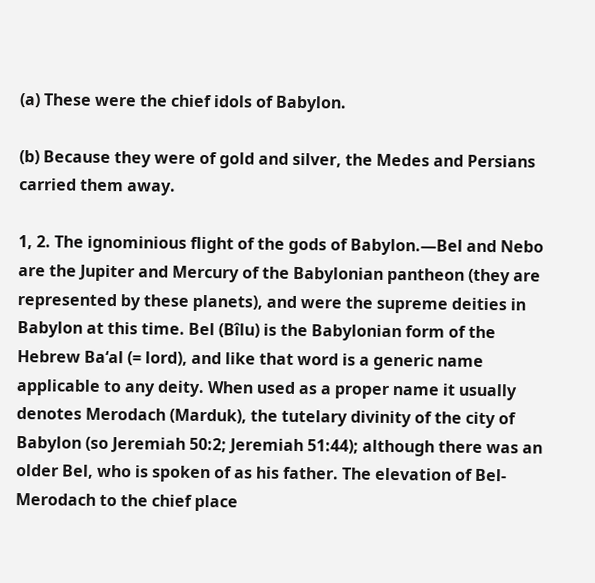(a) These were the chief idols of Babylon.

(b) Because they were of gold and silver, the Medes and Persians carried them away.

1, 2. The ignominious flight of the gods of Babylon.—Bel and Nebo are the Jupiter and Mercury of the Babylonian pantheon (they are represented by these planets), and were the supreme deities in Babylon at this time. Bel (Bîlu) is the Babylonian form of the Hebrew Ba‘al (= lord), and like that word is a generic name applicable to any deity. When used as a proper name it usually denotes Merodach (Marduk), the tutelary divinity of the city of Babylon (so Jeremiah 50:2; Jeremiah 51:44); although there was an older Bel, who is spoken of as his father. The elevation of Bel-Merodach to the chief place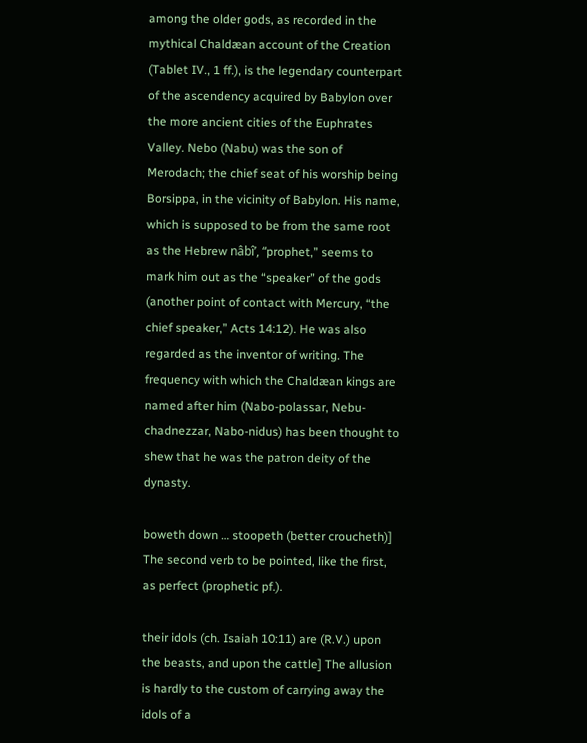among the older gods, as recorded in the mythical Chaldæan account of the Creation (Tablet IV., 1 ff.), is the legendary counterpart of the ascendency acquired by Babylon over the more ancient cities of the Euphrates Valley. Nebo (Nabu) was the son of Merodach; the chief seat of his worship being Borsippa, in the vicinity of Babylon. His name, which is supposed to be from the same root as the Hebrew nâbî’, “prophet,” seems to mark him out as the “speaker” of the gods (another point of contact with Mercury, “the chief speaker,” Acts 14:12). He was also regarded as the inventor of writing. The frequency with which the Chaldæan kings are named after him (Nabo-polassar, Nebu-chadnezzar, Nabo-nidus) has been thought to shew that he was the patron deity of the dynasty.

boweth down … stoopeth (better croucheth)] The second verb to be pointed, like the first, as perfect (prophetic pf.).

their idols (ch. Isaiah 10:11) are (R.V.) upon the beasts, and upon the cattle] The allusion is hardly to the custom of carrying away the idols of a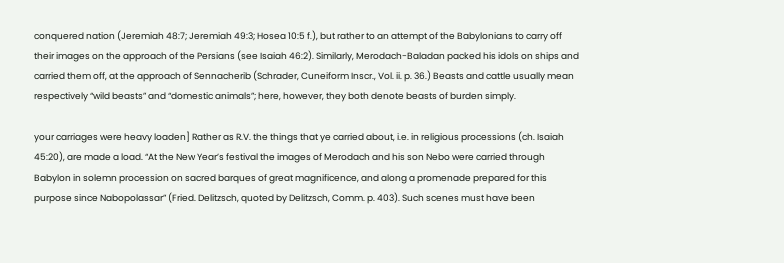conquered nation (Jeremiah 48:7; Jeremiah 49:3; Hosea 10:5 f.), but rather to an attempt of the Babylonians to carry off their images on the approach of the Persians (see Isaiah 46:2). Similarly, Merodach-Baladan packed his idols on ships and carried them off, at the approach of Sennacherib (Schrader, Cuneiform Inscr., Vol. ii. p. 36.) Beasts and cattle usually mean respectively “wild beasts” and “domestic animals”; here, however, they both denote beasts of burden simply.

your carriages were heavy loaden] Rather as R.V. the things that ye carried about, i.e. in religious processions (ch. Isaiah 45:20), are made a load. “At the New Year’s festival the images of Merodach and his son Nebo were carried through Babylon in solemn procession on sacred barques of great magnificence, and along a promenade prepared for this purpose since Nabopolassar” (Fried. Delitzsch, quoted by Delitzsch, Comm. p. 403). Such scenes must have been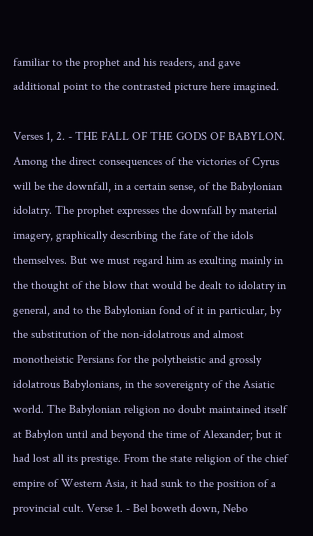familiar to the prophet and his readers, and gave additional point to the contrasted picture here imagined.

Verses 1, 2. - THE FALL OF THE GODS OF BABYLON. Among the direct consequences of the victories of Cyrus will be the downfall, in a certain sense, of the Babylonian idolatry. The prophet expresses the downfall by material imagery, graphically describing the fate of the idols themselves. But we must regard him as exulting mainly in the thought of the blow that would be dealt to idolatry in general, and to the Babylonian fond of it in particular, by the substitution of the non-idolatrous and almost monotheistic Persians for the polytheistic and grossly idolatrous Babylonians, in the sovereignty of the Asiatic world. The Babylonian religion no doubt maintained itself at Babylon until and beyond the time of Alexander; but it had lost all its prestige. From the state religion of the chief empire of Western Asia, it had sunk to the position of a provincial cult. Verse 1. - Bel boweth down, Nebo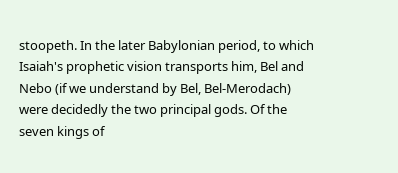stoopeth. In the later Babylonian period, to which Isaiah's prophetic vision transports him, Bel and Nebo (if we understand by Bel, Bel-Merodach) were decidedly the two principal gods. Of the seven kings of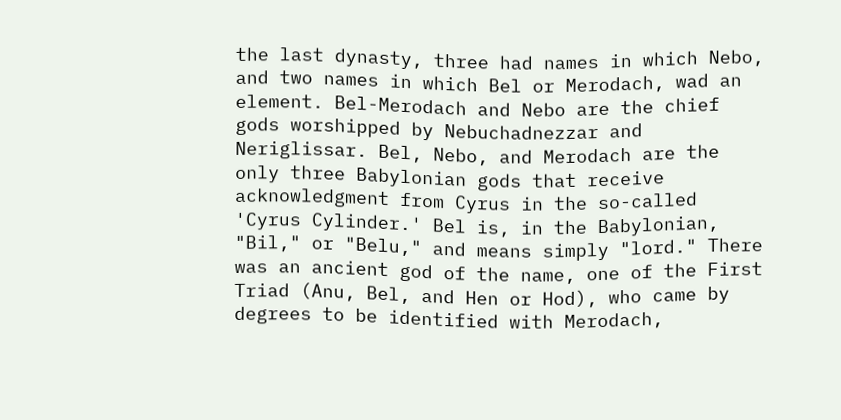the last dynasty, three had names in which Nebo, and two names in which Bel or Merodach, wad an element. Bel-Merodach and Nebo are the chief gods worshipped by Nebuchadnezzar and Neriglissar. Bel, Nebo, and Merodach are the only three Babylonian gods that receive acknowledgment from Cyrus in the so-called 'Cyrus Cylinder.' Bel is, in the Babylonian, "Bil," or "Belu," and means simply "lord." There was an ancient god of the name, one of the First Triad (Anu, Bel, and Hen or Hod), who came by degrees to be identified with Merodach,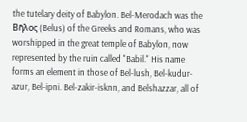the tutelary deity of Babylon. Bel-Merodach was the Βῆλος (Belus) of the Greeks and Romans, who was worshipped in the great temple of Babylon, now represented by the ruin called "Babil." His name forms an element in those of Bel-lush, Bel-kudur-azur, Bel-ipni. Bel-zakir-isknn, and Belshazzar, all of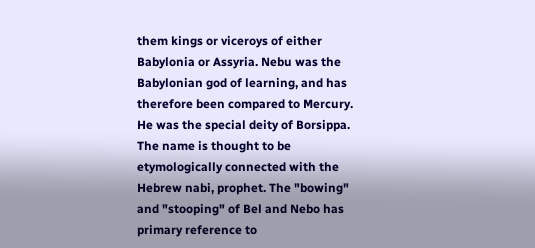them kings or viceroys of either Babylonia or Assyria. Nebu was the Babylonian god of learning, and has therefore been compared to Mercury. He was the special deity of Borsippa. The name is thought to be etymologically connected with the Hebrew nabi, prophet. The "bowing" and "stooping" of Bel and Nebo has primary reference to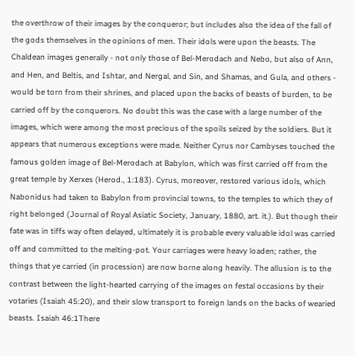the overthrow of their images by the conqueror; but includes also the idea of the fall of the gods themselves in the opinions of men. Their idols were upon the beasts. The Chaldean images generally - not only those of Bel-Merodach and Nebo, but also of Ann, and Hen, and Beltis, and Ishtar, and Nergal, and Sin, and Shamas, and Gula, and others - would be torn from their shrines, and placed upon the backs of beasts of burden, to be carried off by the conquerors. No doubt this was the case with a large number of the images, which were among the most precious of the spoils seized by the soldiers. But it appears that numerous exceptions were made. Neither Cyrus nor Cambyses touched the famous golden image of Bel-Merodach at Babylon, which was first carried off from the great temple by Xerxes (Herod., 1:183). Cyrus, moreover, restored various idols, which Nabonidus had taken to Babylon from provincial towns, to the temples to which they of right belonged (Journal of Royal Asiatic Society, January, 1880, art. it.). But though their fate was in tiffs way often delayed, ultimately it is probable every valuable idol was carried off and committed to the melting-pot. Your carriages were heavy loaden; rather, the things that ye carried (in procession) are now borne along heavily. The allusion is to the contrast between the light-hearted carrying of the images on festal occasions by their votaries (Isaiah 45:20), and their slow transport to foreign lands on the backs of wearied beasts. Isaiah 46:1There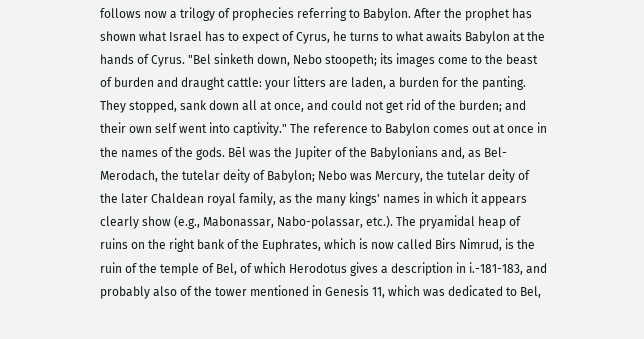follows now a trilogy of prophecies referring to Babylon. After the prophet has shown what Israel has to expect of Cyrus, he turns to what awaits Babylon at the hands of Cyrus. "Bel sinketh down, Nebo stoopeth; its images come to the beast of burden and draught cattle: your litters are laden, a burden for the panting. They stopped, sank down all at once, and could not get rid of the burden; and their own self went into captivity." The reference to Babylon comes out at once in the names of the gods. Bēl was the Jupiter of the Babylonians and, as Bel-Merodach, the tutelar deity of Babylon; Nebo was Mercury, the tutelar deity of the later Chaldean royal family, as the many kings' names in which it appears clearly show (e.g., Mabonassar, Nabo-polassar, etc.). The pryamidal heap of ruins on the right bank of the Euphrates, which is now called Birs Nimrud, is the ruin of the temple of Bel, of which Herodotus gives a description in i.-181-183, and probably also of the tower mentioned in Genesis 11, which was dedicated to Bel,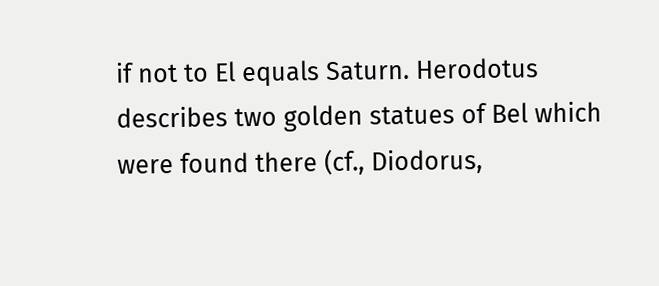if not to El equals Saturn. Herodotus describes two golden statues of Bel which were found there (cf., Diodorus,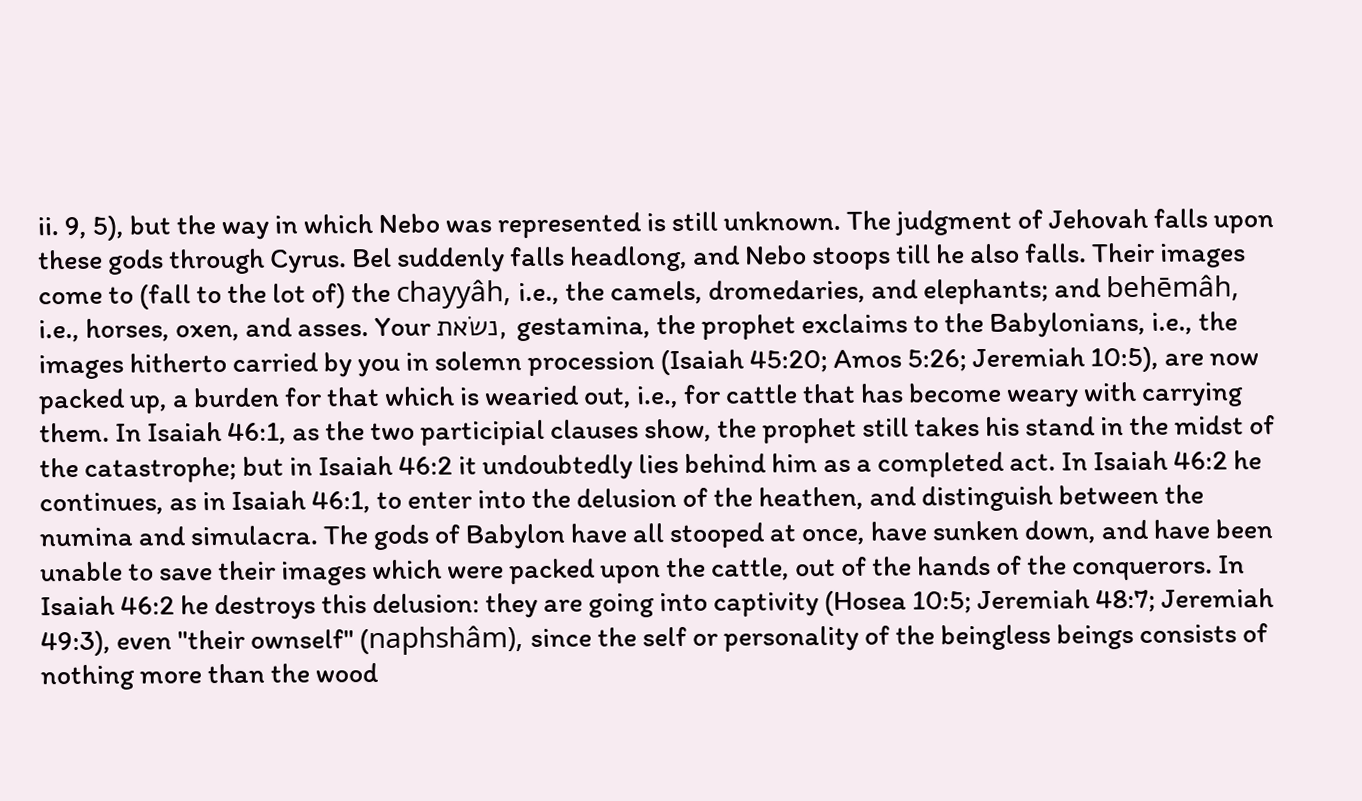ii. 9, 5), but the way in which Nebo was represented is still unknown. The judgment of Jehovah falls upon these gods through Cyrus. Bel suddenly falls headlong, and Nebo stoops till he also falls. Their images come to (fall to the lot of) the chayyâh, i.e., the camels, dromedaries, and elephants; and behēmâh, i.e., horses, oxen, and asses. Your נשׂאת, gestamina, the prophet exclaims to the Babylonians, i.e., the images hitherto carried by you in solemn procession (Isaiah 45:20; Amos 5:26; Jeremiah 10:5), are now packed up, a burden for that which is wearied out, i.e., for cattle that has become weary with carrying them. In Isaiah 46:1, as the two participial clauses show, the prophet still takes his stand in the midst of the catastrophe; but in Isaiah 46:2 it undoubtedly lies behind him as a completed act. In Isaiah 46:2 he continues, as in Isaiah 46:1, to enter into the delusion of the heathen, and distinguish between the numina and simulacra. The gods of Babylon have all stooped at once, have sunken down, and have been unable to save their images which were packed upon the cattle, out of the hands of the conquerors. In Isaiah 46:2 he destroys this delusion: they are going into captivity (Hosea 10:5; Jeremiah 48:7; Jeremiah 49:3), even "their ownself" (naphshâm), since the self or personality of the beingless beings consists of nothing more than the wood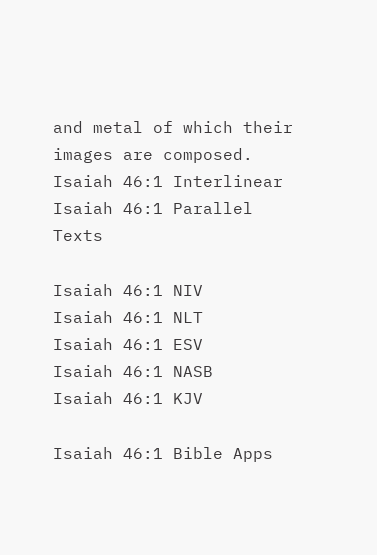and metal of which their images are composed.
Isaiah 46:1 Interlinear
Isaiah 46:1 Parallel Texts

Isaiah 46:1 NIV
Isaiah 46:1 NLT
Isaiah 46:1 ESV
Isaiah 46:1 NASB
Isaiah 46:1 KJV

Isaiah 46:1 Bible Apps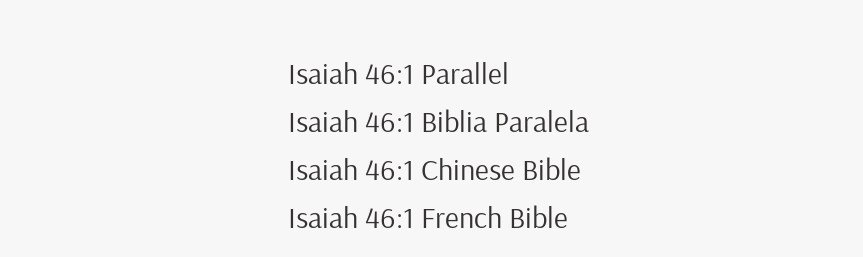Isaiah 46:1 Parallel
Isaiah 46:1 Biblia Paralela
Isaiah 46:1 Chinese Bible
Isaiah 46:1 French Bible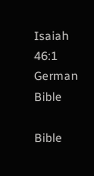Isaiah 46:1 German Bible

Bible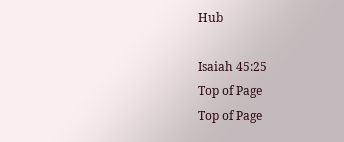Hub

Isaiah 45:25
Top of Page
Top of Page